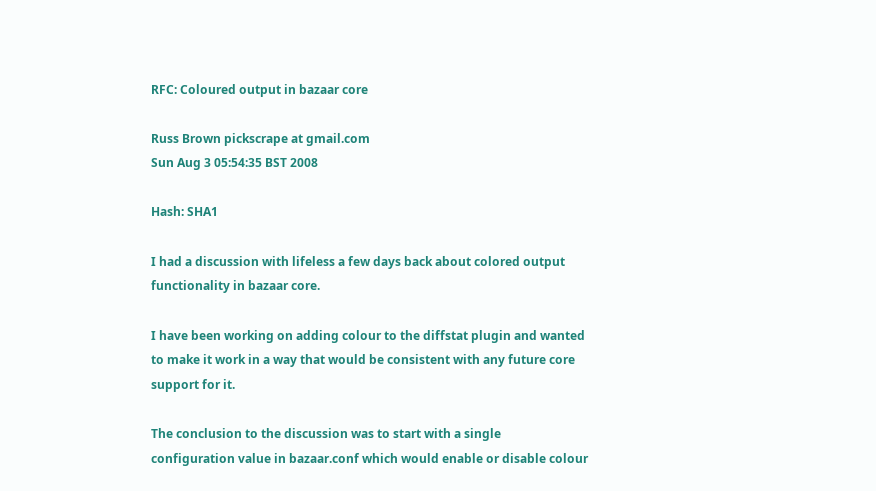RFC: Coloured output in bazaar core

Russ Brown pickscrape at gmail.com
Sun Aug 3 05:54:35 BST 2008

Hash: SHA1

I had a discussion with lifeless a few days back about colored output
functionality in bazaar core.

I have been working on adding colour to the diffstat plugin and wanted
to make it work in a way that would be consistent with any future core
support for it.

The conclusion to the discussion was to start with a single
configuration value in bazaar.conf which would enable or disable colour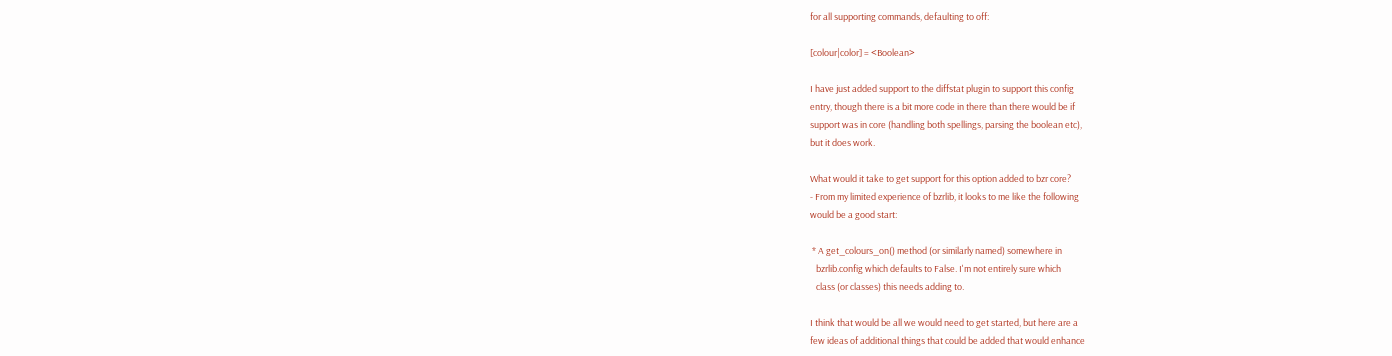for all supporting commands, defaulting to off:

[colour|color] = <Boolean>

I have just added support to the diffstat plugin to support this config
entry, though there is a bit more code in there than there would be if
support was in core (handling both spellings, parsing the boolean etc),
but it does work.

What would it take to get support for this option added to bzr core?
- From my limited experience of bzrlib, it looks to me like the following
would be a good start:

 * A get_colours_on() method (or similarly named) somewhere in
   bzrlib.config which defaults to False. I'm not entirely sure which
   class (or classes) this needs adding to.

I think that would be all we would need to get started, but here are a
few ideas of additional things that could be added that would enhance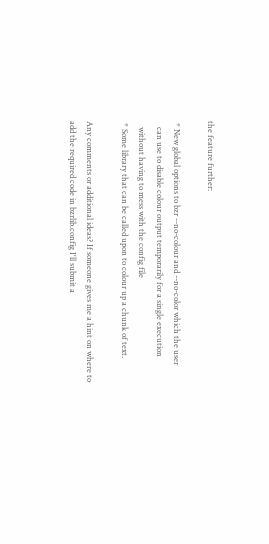the feature further:

 * New global options to bzr --no-colour and --no-color which the user
   can use to disable colour output temporarily for a single execution
   without having to mess with the config file
 * Some library that can be called upon to colour up a chunk of text.

Any comments or additional ideas? If someone gives me a hint on where to
add the required code in bzrlib.config I'll submit a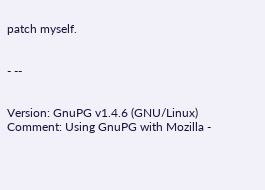patch myself.


- --


Version: GnuPG v1.4.6 (GNU/Linux)
Comment: Using GnuPG with Mozilla -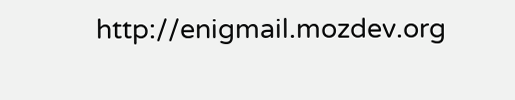http://enigmail.mozdev.org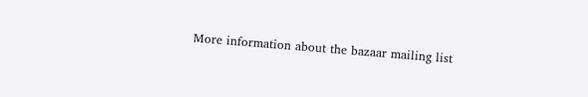More information about the bazaar mailing list